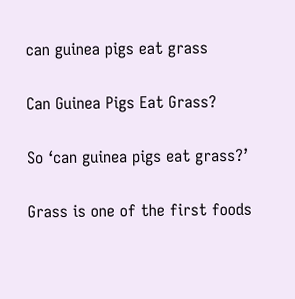can guinea pigs eat grass

Can Guinea Pigs Eat Grass?

So ‘can guinea pigs eat grass?’

Grass is one of the first foods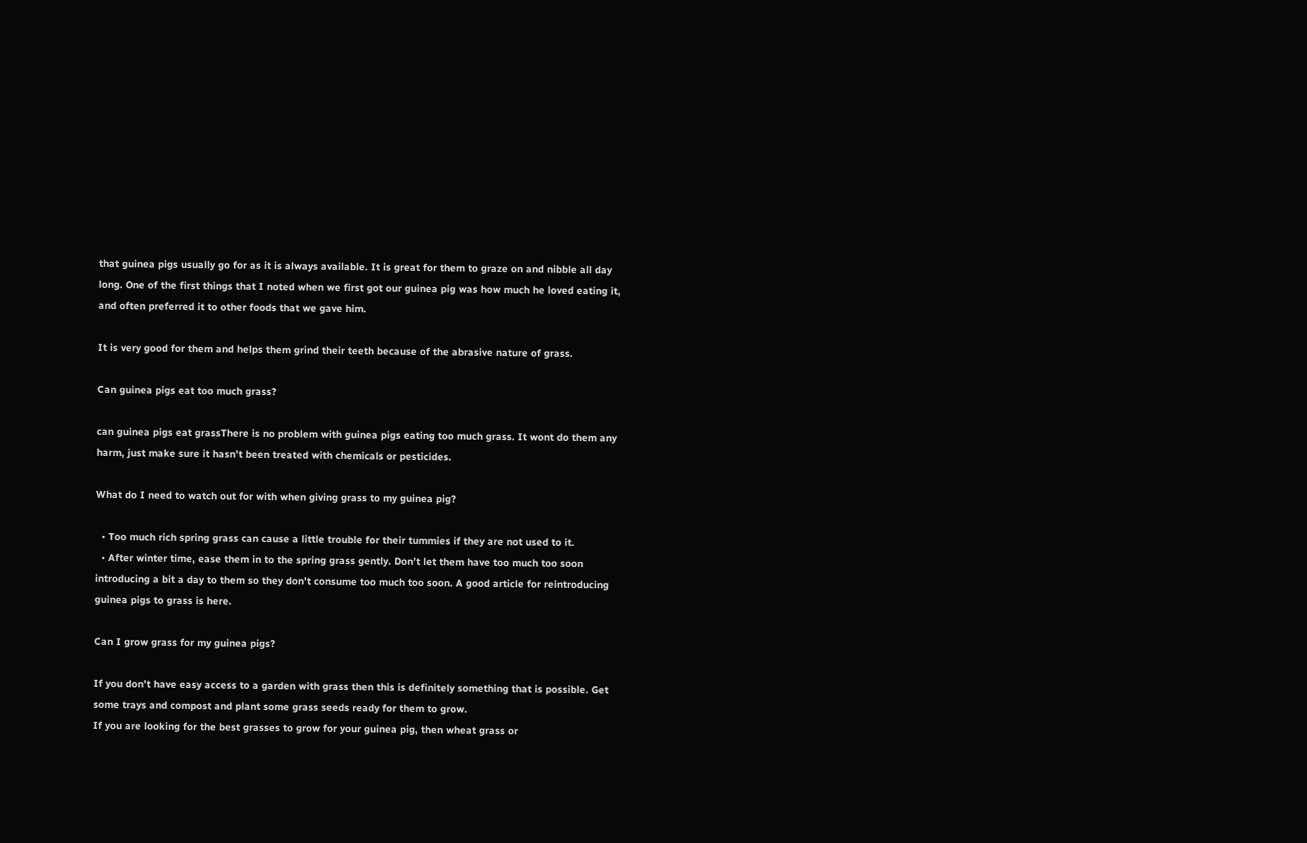that guinea pigs usually go for as it is always available. It is great for them to graze on and nibble all day long. One of the first things that I noted when we first got our guinea pig was how much he loved eating it, and often preferred it to other foods that we gave him.

It is very good for them and helps them grind their teeth because of the abrasive nature of grass.

Can guinea pigs eat too much grass?

can guinea pigs eat grassThere is no problem with guinea pigs eating too much grass. It wont do them any harm, just make sure it hasn’t been treated with chemicals or pesticides.

What do I need to watch out for with when giving grass to my guinea pig?

  • Too much rich spring grass can cause a little trouble for their tummies if they are not used to it.
  • After winter time, ease them in to the spring grass gently. Don’t let them have too much too soon introducing a bit a day to them so they don’t consume too much too soon. A good article for reintroducing guinea pigs to grass is here.

Can I grow grass for my guinea pigs?

If you don’t have easy access to a garden with grass then this is definitely something that is possible. Get some trays and compost and plant some grass seeds ready for them to grow.
If you are looking for the best grasses to grow for your guinea pig, then wheat grass or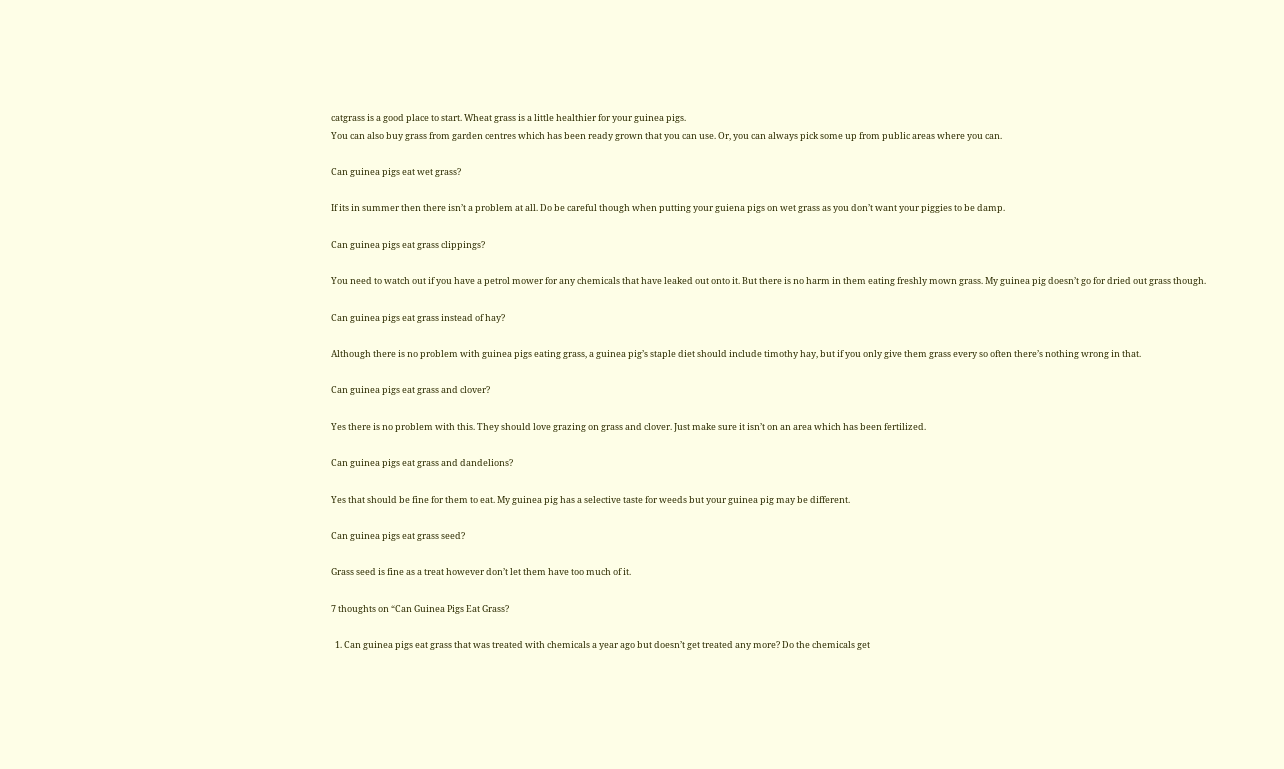catgrass is a good place to start. Wheat grass is a little healthier for your guinea pigs.
You can also buy grass from garden centres which has been ready grown that you can use. Or, you can always pick some up from public areas where you can.

Can guinea pigs eat wet grass?

If its in summer then there isn’t a problem at all. Do be careful though when putting your guiena pigs on wet grass as you don’t want your piggies to be damp.

Can guinea pigs eat grass clippings?

You need to watch out if you have a petrol mower for any chemicals that have leaked out onto it. But there is no harm in them eating freshly mown grass. My guinea pig doesn’t go for dried out grass though.

Can guinea pigs eat grass instead of hay?

Although there is no problem with guinea pigs eating grass, a guinea pig’s staple diet should include timothy hay, but if you only give them grass every so often there’s nothing wrong in that.

Can guinea pigs eat grass and clover?

Yes there is no problem with this. They should love grazing on grass and clover. Just make sure it isn’t on an area which has been fertilized.

Can guinea pigs eat grass and dandelions?

Yes that should be fine for them to eat. My guinea pig has a selective taste for weeds but your guinea pig may be different.

Can guinea pigs eat grass seed?

Grass seed is fine as a treat however don’t let them have too much of it.

7 thoughts on “Can Guinea Pigs Eat Grass?

  1. Can guinea pigs eat grass that was treated with chemicals a year ago but doesn’t get treated any more? Do the chemicals get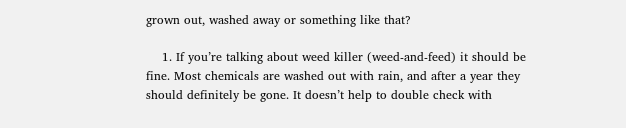grown out, washed away or something like that?

    1. If you’re talking about weed killer (weed-and-feed) it should be fine. Most chemicals are washed out with rain, and after a year they should definitely be gone. It doesn’t help to double check with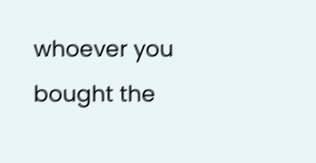whoever you bought the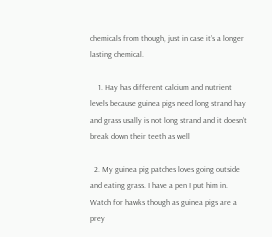chemicals from though, just in case it’s a longer lasting chemical.

    1. Hay has different calcium and nutrient levels because guinea pigs need long strand hay and grass usally is not long strand and it doesn’t break down their teeth as well

  2. My guinea pig patches loves going outside and eating grass. I have a pen I put him in. Watch for hawks though as guinea pigs are a prey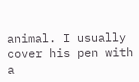animal. I usually cover his pen with a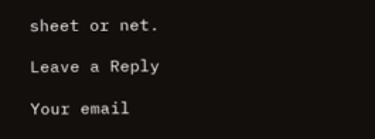sheet or net.

Leave a Reply

Your email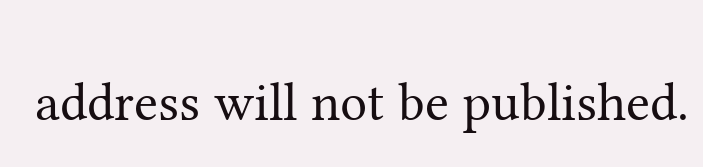address will not be published.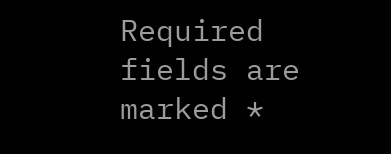Required fields are marked *